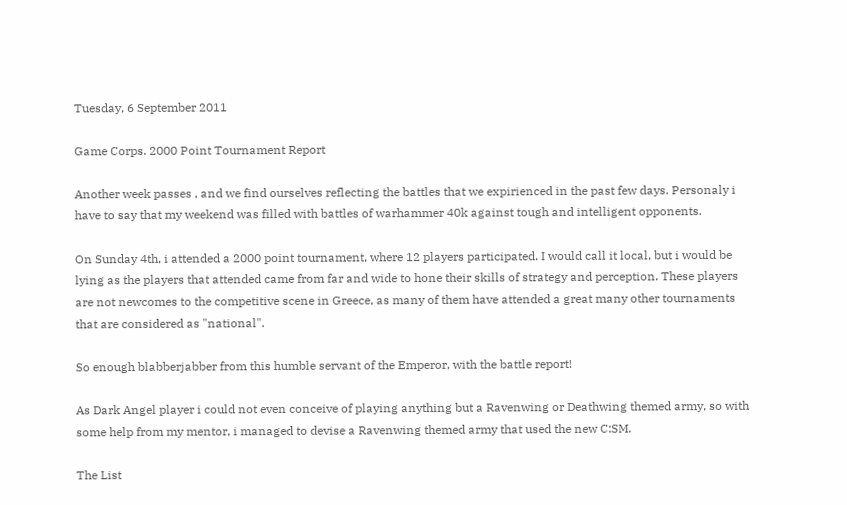Tuesday, 6 September 2011

Game Corps. 2000 Point Tournament Report

Another week passes , and we find ourselves reflecting the battles that we expirienced in the past few days. Personaly i have to say that my weekend was filled with battles of warhammer 40k against tough and intelligent opponents.

On Sunday 4th, i attended a 2000 point tournament, where 12 players participated. I would call it local, but i would be lying as the players that attended came from far and wide to hone their skills of strategy and perception. These players are not newcomes to the competitive scene in Greece, as many of them have attended a great many other tournaments that are considered as "national".

So enough blabberjabber from this humble servant of the Emperor, with the battle report!

As Dark Angel player i could not even conceive of playing anything but a Ravenwing or Deathwing themed army, so with some help from my mentor, i managed to devise a Ravenwing themed army that used the new C:SM.

The List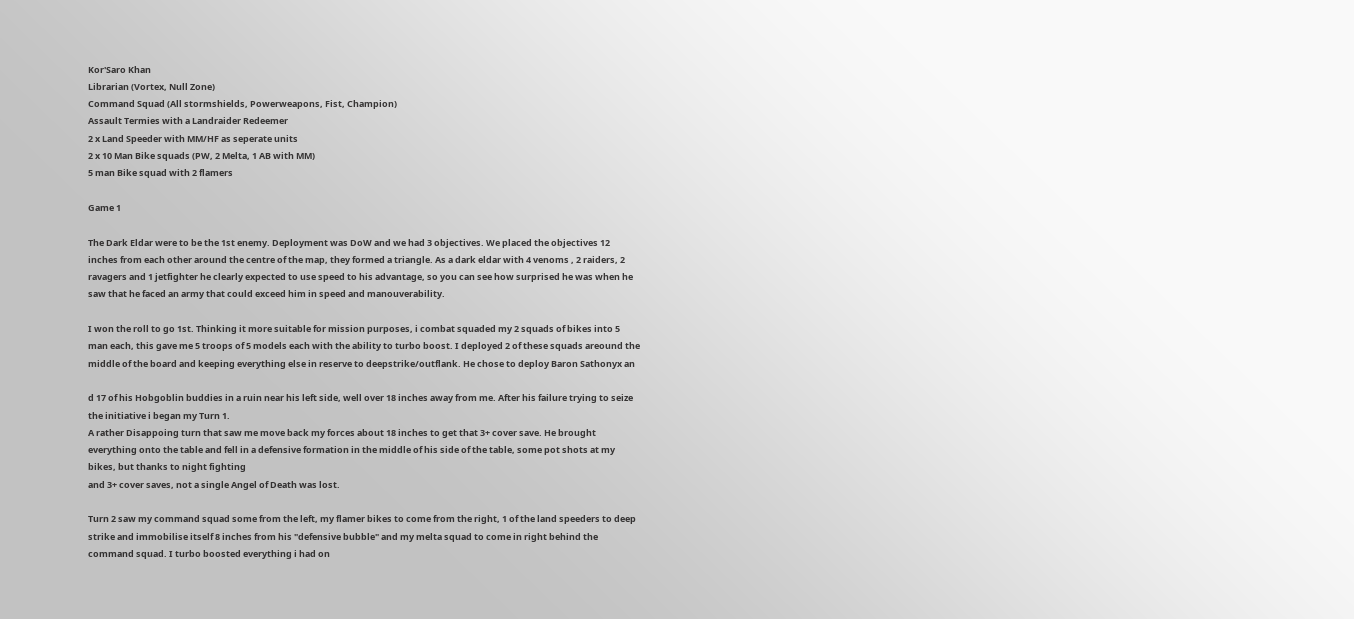Kor'Saro Khan
Librarian (Vortex, Null Zone)
Command Squad (All stormshields, Powerweapons, Fist, Champion)
Assault Termies with a Landraider Redeemer
2 x Land Speeder with MM/HF as seperate units
2 x 10 Man Bike squads (PW, 2 Melta, 1 AB with MM)
5 man Bike squad with 2 flamers

Game 1

The Dark Eldar were to be the 1st enemy. Deployment was DoW and we had 3 objectives. We placed the objectives 12 inches from each other around the centre of the map, they formed a triangle. As a dark eldar with 4 venoms , 2 raiders, 2 ravagers and 1 jetfighter he clearly expected to use speed to his advantage, so you can see how surprised he was when he saw that he faced an army that could exceed him in speed and manouverability.

I won the roll to go 1st. Thinking it more suitable for mission purposes, i combat squaded my 2 squads of bikes into 5 man each, this gave me 5 troops of 5 models each with the ability to turbo boost. I deployed 2 of these squads areound the middle of the board and keeping everything else in reserve to deepstrike/outflank. He chose to deploy Baron Sathonyx an

d 17 of his Hobgoblin buddies in a ruin near his left side, well over 18 inches away from me. After his failure trying to seize the initiative i began my Turn 1.
A rather Disappoing turn that saw me move back my forces about 18 inches to get that 3+ cover save. He brought everything onto the table and fell in a defensive formation in the middle of his side of the table, some pot shots at my bikes, but thanks to night fighting
and 3+ cover saves, not a single Angel of Death was lost.

Turn 2 saw my command squad some from the left, my flamer bikes to come from the right, 1 of the land speeders to deep strike and immobilise itself 8 inches from his "defensive bubble" and my melta squad to come in right behind the command squad. I turbo boosted everything i had on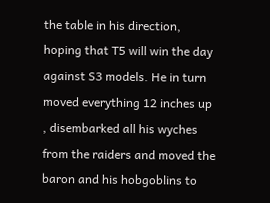the table in his direction, hoping that T5 will win the day against S3 models. He in turn moved everything 12 inches up , disembarked all his wyches from the raiders and moved the baron and his hobgoblins to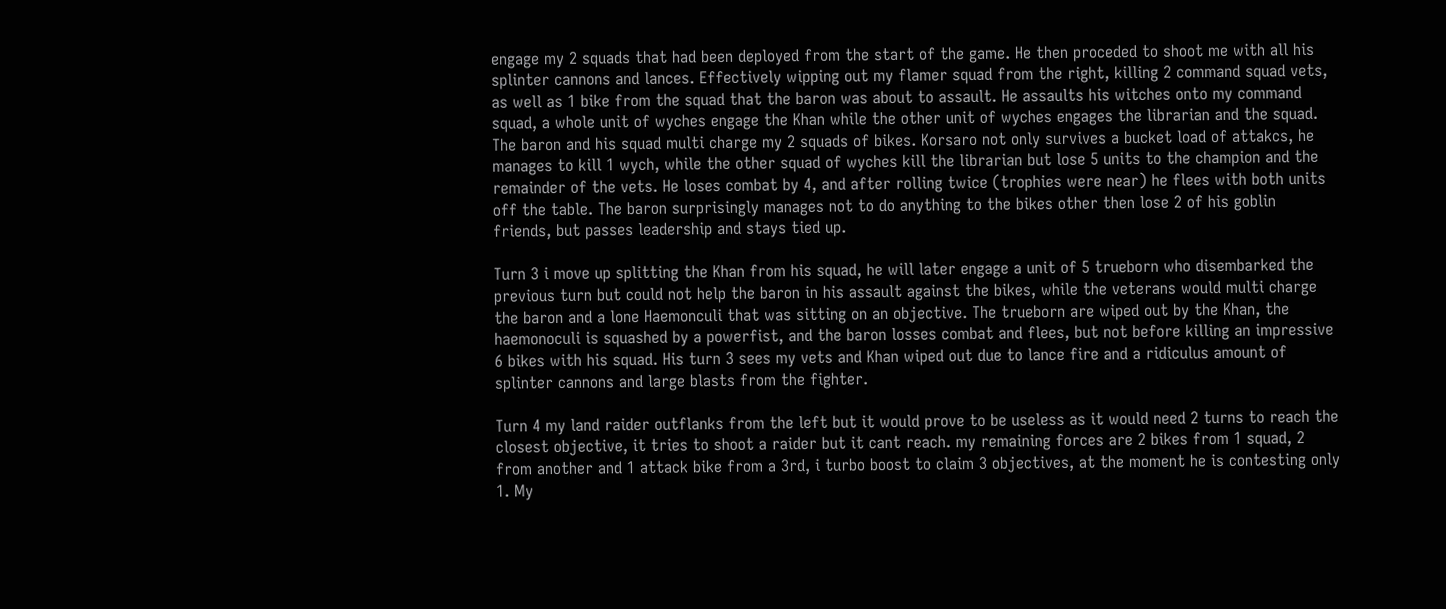engage my 2 squads that had been deployed from the start of the game. He then proceded to shoot me with all his splinter cannons and lances. Effectively wipping out my flamer squad from the right, killing 2 command squad vets, as well as 1 bike from the squad that the baron was about to assault. He assaults his witches onto my command squad, a whole unit of wyches engage the Khan while the other unit of wyches engages the librarian and the squad. The baron and his squad multi charge my 2 squads of bikes. Korsaro not only survives a bucket load of attakcs, he manages to kill 1 wych, while the other squad of wyches kill the librarian but lose 5 units to the champion and the remainder of the vets. He loses combat by 4, and after rolling twice (trophies were near) he flees with both units off the table. The baron surprisingly manages not to do anything to the bikes other then lose 2 of his goblin friends, but passes leadership and stays tied up.

Turn 3 i move up splitting the Khan from his squad, he will later engage a unit of 5 trueborn who disembarked the previous turn but could not help the baron in his assault against the bikes, while the veterans would multi charge the baron and a lone Haemonculi that was sitting on an objective. The trueborn are wiped out by the Khan, the haemonoculi is squashed by a powerfist, and the baron losses combat and flees, but not before killing an impressive 6 bikes with his squad. His turn 3 sees my vets and Khan wiped out due to lance fire and a ridiculus amount of splinter cannons and large blasts from the fighter.

Turn 4 my land raider outflanks from the left but it would prove to be useless as it would need 2 turns to reach the closest objective, it tries to shoot a raider but it cant reach. my remaining forces are 2 bikes from 1 squad, 2 from another and 1 attack bike from a 3rd, i turbo boost to claim 3 objectives, at the moment he is contesting only 1. My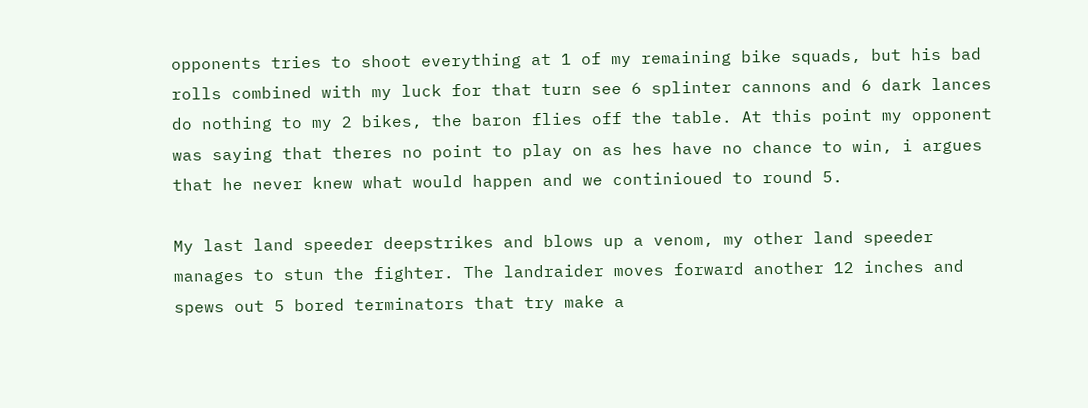opponents tries to shoot everything at 1 of my remaining bike squads, but his bad rolls combined with my luck for that turn see 6 splinter cannons and 6 dark lances do nothing to my 2 bikes, the baron flies off the table. At this point my opponent was saying that theres no point to play on as hes have no chance to win, i argues that he never knew what would happen and we continioued to round 5.

My last land speeder deepstrikes and blows up a venom, my other land speeder manages to stun the fighter. The landraider moves forward another 12 inches and spews out 5 bored terminators that try make a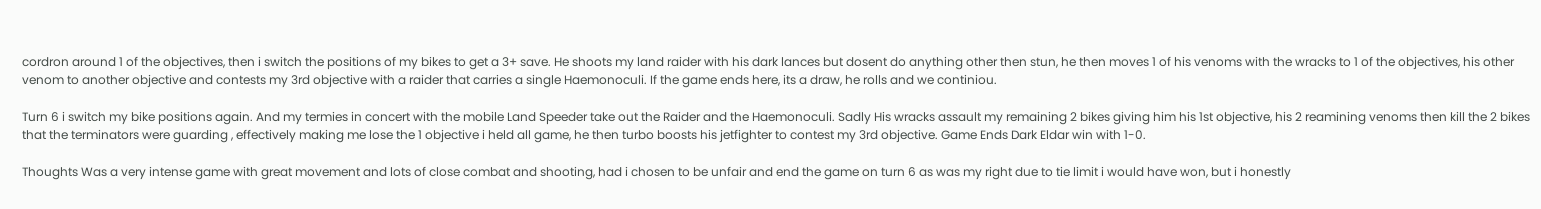cordron around 1 of the objectives, then i switch the positions of my bikes to get a 3+ save. He shoots my land raider with his dark lances but dosent do anything other then stun, he then moves 1 of his venoms with the wracks to 1 of the objectives, his other venom to another objective and contests my 3rd objective with a raider that carries a single Haemonoculi. If the game ends here, its a draw, he rolls and we continiou.

Turn 6 i switch my bike positions again. And my termies in concert with the mobile Land Speeder take out the Raider and the Haemonoculi. Sadly His wracks assault my remaining 2 bikes giving him his 1st objective, his 2 reamining venoms then kill the 2 bikes that the terminators were guarding , effectively making me lose the 1 objective i held all game, he then turbo boosts his jetfighter to contest my 3rd objective. Game Ends Dark Eldar win with 1-0.

Thoughts Was a very intense game with great movement and lots of close combat and shooting, had i chosen to be unfair and end the game on turn 6 as was my right due to tie limit i would have won, but i honestly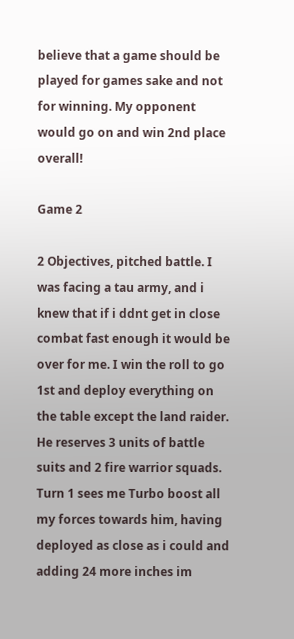believe that a game should be played for games sake and not for winning. My opponent would go on and win 2nd place overall!

Game 2

2 Objectives, pitched battle. I was facing a tau army, and i knew that if i ddnt get in close combat fast enough it would be over for me. I win the roll to go 1st and deploy everything on the table except the land raider. He reserves 3 units of battle suits and 2 fire warrior squads.
Turn 1 sees me Turbo boost all my forces towards him, having deployed as close as i could and adding 24 more inches im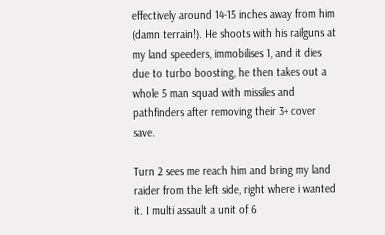effectively around 14-15 inches away from him (damn terrain!). He shoots with his railguns at my land speeders, immobilises 1, and it dies due to turbo boosting, he then takes out a whole 5 man squad with missiles and pathfinders after removing their 3+ cover save.

Turn 2 sees me reach him and bring my land raider from the left side, right where i wanted it. I multi assault a unit of 6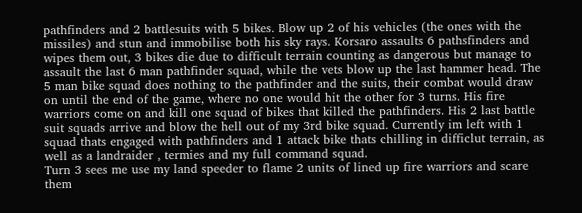pathfinders and 2 battlesuits with 5 bikes. Blow up 2 of his vehicles (the ones with the missiles) and stun and immobilise both his sky rays. Korsaro assaults 6 pathsfinders and wipes them out, 3 bikes die due to difficult terrain counting as dangerous but manage to assault the last 6 man pathfinder squad, while the vets blow up the last hammer head. The 5 man bike squad does nothing to the pathfinder and the suits, their combat would draw on until the end of the game, where no one would hit the other for 3 turns. His fire warriors come on and kill one squad of bikes that killed the pathfinders. His 2 last battle suit squads arrive and blow the hell out of my 3rd bike squad. Currently im left with 1 squad thats engaged with pathfinders and 1 attack bike thats chilling in difficlut terrain, as well as a landraider , termies and my full command squad.
Turn 3 sees me use my land speeder to flame 2 units of lined up fire warriors and scare them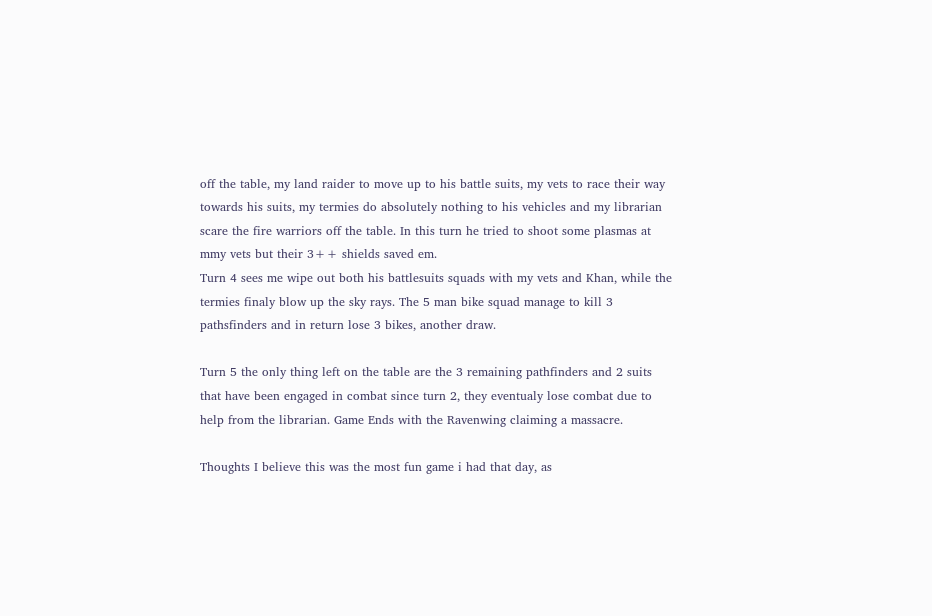off the table, my land raider to move up to his battle suits, my vets to race their way towards his suits, my termies do absolutely nothing to his vehicles and my librarian scare the fire warriors off the table. In this turn he tried to shoot some plasmas at mmy vets but their 3++ shields saved em.
Turn 4 sees me wipe out both his battlesuits squads with my vets and Khan, while the termies finaly blow up the sky rays. The 5 man bike squad manage to kill 3 pathsfinders and in return lose 3 bikes, another draw.

Turn 5 the only thing left on the table are the 3 remaining pathfinders and 2 suits that have been engaged in combat since turn 2, they eventualy lose combat due to help from the librarian. Game Ends with the Ravenwing claiming a massacre.

Thoughts I believe this was the most fun game i had that day, as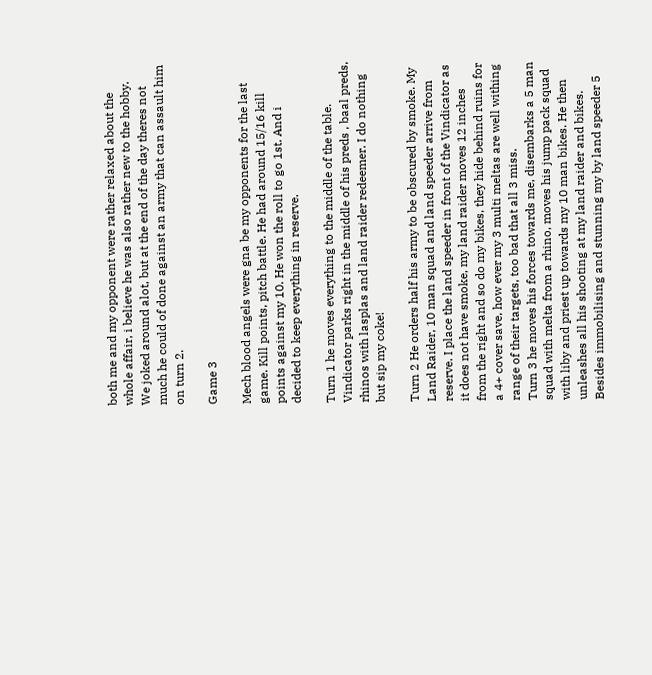both me and my opponent were rather relaxed about the whole affair, i believe he was also rather new to the hobby. We joked around alot, but at the end of the day theres not much he could of done against an army that can assault him on turn 2.

Game 3

Mech blood angels were gna be my opponents for the last game. Kill points, pitch battle. He had around 15/16 kill points against my 10. He won the roll to go 1st. And i decided to keep everything in reserve.

Turn 1 he moves everything to the middle of the table. Vindicator parks right in the middle of his preds , baal preds, rhinos with lasplas and land raider redeemer. I do nothing but sip my coke!

Turn 2 He orders half his army to be obscured by smoke. My Land Raider, 10 man squad and land speeder arrive from reserve. I place the land speeder in front of the Vindicator as it does not have smoke, my land raider moves 12 inches from the right and so do my bikes, they hide behind ruins for a 4+ cover save, how ever my 3 multi meltas are well withing range of their targets, too bad that all 3 miss.
Turn 3 he moves his forces towards me, disembarks a 5 man squad with melta from a rhino, moves his jump pack squad with liby and priest up towards my 10 man bikes. He then unleashes all his shooting at my land raider and bikes. Besides immobilising and stunning my by land speeder 5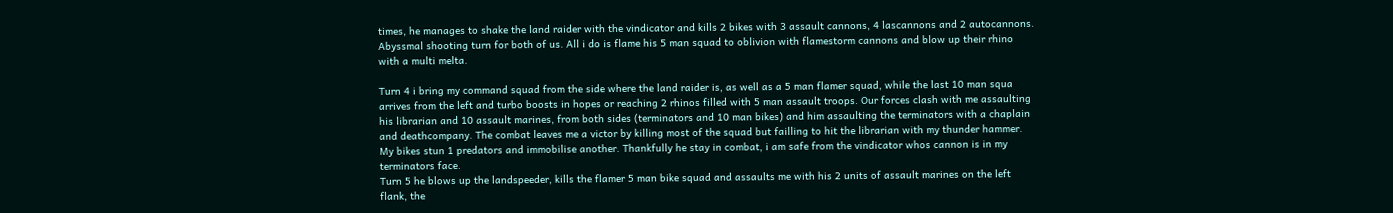times, he manages to shake the land raider with the vindicator and kills 2 bikes with 3 assault cannons, 4 lascannons and 2 autocannons. Abyssmal shooting turn for both of us. All i do is flame his 5 man squad to oblivion with flamestorm cannons and blow up their rhino with a multi melta.

Turn 4 i bring my command squad from the side where the land raider is, as well as a 5 man flamer squad, while the last 10 man squa arrives from the left and turbo boosts in hopes or reaching 2 rhinos filled with 5 man assault troops. Our forces clash with me assaulting his librarian and 10 assault marines, from both sides (terminators and 10 man bikes) and him assaulting the terminators with a chaplain and deathcompany. The combat leaves me a victor by killing most of the squad but failling to hit the librarian with my thunder hammer. My bikes stun 1 predators and immobilise another. Thankfully he stay in combat, i am safe from the vindicator whos cannon is in my terminators face.
Turn 5 he blows up the landspeeder, kills the flamer 5 man bike squad and assaults me with his 2 units of assault marines on the left flank, the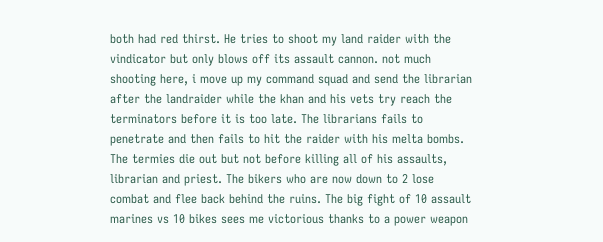both had red thirst. He tries to shoot my land raider with the vindicator but only blows off its assault cannon. not much shooting here, i move up my command squad and send the librarian after the landraider while the khan and his vets try reach the terminators before it is too late. The librarians fails to penetrate and then fails to hit the raider with his melta bombs. The termies die out but not before killing all of his assaults, librarian and priest. The bikers who are now down to 2 lose combat and flee back behind the ruins. The big fight of 10 assault marines vs 10 bikes sees me victorious thanks to a power weapon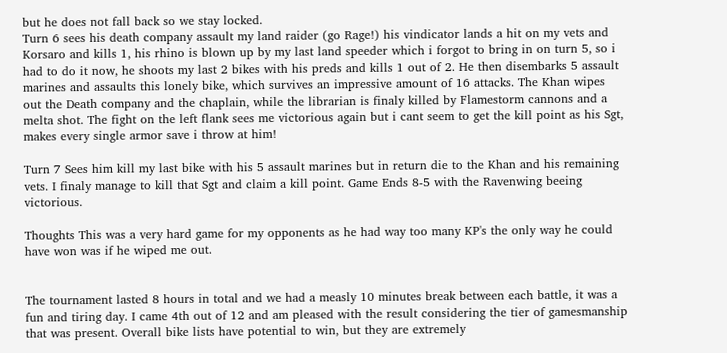but he does not fall back so we stay locked.
Turn 6 sees his death company assault my land raider (go Rage!) his vindicator lands a hit on my vets and Korsaro and kills 1, his rhino is blown up by my last land speeder which i forgot to bring in on turn 5, so i had to do it now, he shoots my last 2 bikes with his preds and kills 1 out of 2. He then disembarks 5 assault marines and assaults this lonely bike, which survives an impressive amount of 16 attacks. The Khan wipes out the Death company and the chaplain, while the librarian is finaly killed by Flamestorm cannons and a melta shot. The fight on the left flank sees me victorious again but i cant seem to get the kill point as his Sgt, makes every single armor save i throw at him!

Turn 7 Sees him kill my last bike with his 5 assault marines but in return die to the Khan and his remaining vets. I finaly manage to kill that Sgt and claim a kill point. Game Ends 8-5 with the Ravenwing beeing victorious.

Thoughts This was a very hard game for my opponents as he had way too many KP's the only way he could have won was if he wiped me out.


The tournament lasted 8 hours in total and we had a measly 10 minutes break between each battle, it was a fun and tiring day. I came 4th out of 12 and am pleased with the result considering the tier of gamesmanship that was present. Overall bike lists have potential to win, but they are extremely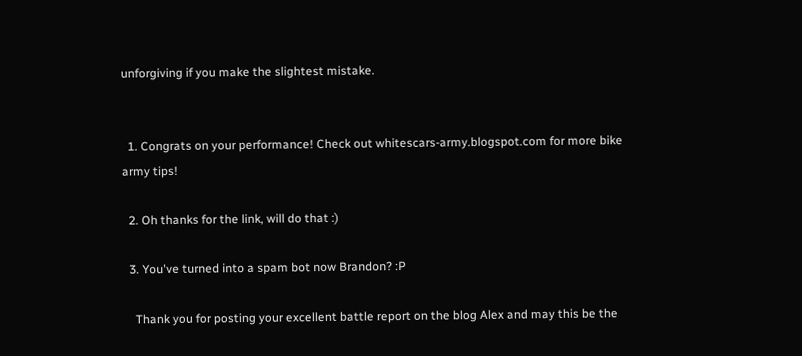unforgiving if you make the slightest mistake.


  1. Congrats on your performance! Check out whitescars-army.blogspot.com for more bike army tips!

  2. Oh thanks for the link, will do that :)

  3. You've turned into a spam bot now Brandon? :P

    Thank you for posting your excellent battle report on the blog Alex and may this be the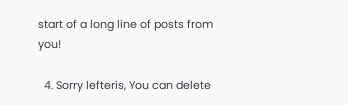start of a long line of posts from you!

  4. Sorry lefteris, You can delete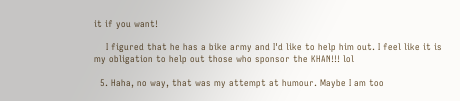it if you want!

    I figured that he has a bike army and I'd like to help him out. I feel like it is my obligation to help out those who sponsor the KHAN!!! lol

  5. Haha, no way, that was my attempt at humour. Maybe I am too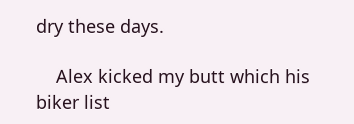dry these days.

    Alex kicked my butt which his biker list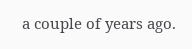a couple of years ago.